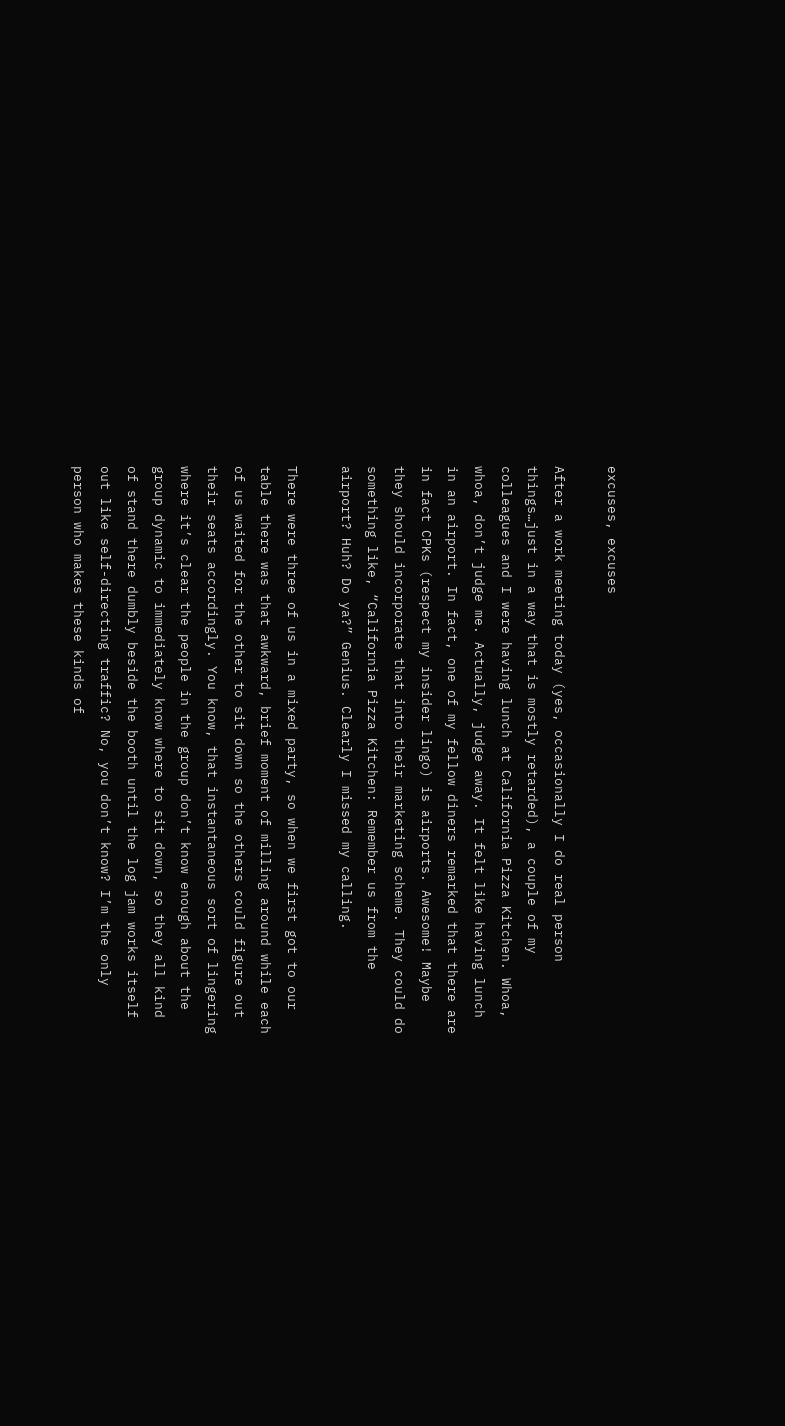excuses, excuses

After a work meeting today (yes, occasionally I do real person things…just in a way that is mostly retarded), a couple of my colleagues and I were having lunch at California Pizza Kitchen. Whoa, whoa, don’t judge me. Actually, judge away. It felt like having lunch in an airport. In fact, one of my fellow diners remarked that there are in fact CPKs (respect my insider lingo) is airports. Awesome! Maybe they should incorporate that into their marketing scheme. They could do something like, “California Pizza Kitchen: Remember us from the airport? Huh? Do ya?” Genius. Clearly I missed my calling.

There were three of us in a mixed party, so when we first got to our table there was that awkward, brief moment of milling around while each of us waited for the other to sit down so the others could figure out their seats accordingly. You know, that instantaneous sort of lingering where it’s clear the people in the group don’t know enough about the group dynamic to immediately know where to sit down, so they all kind of stand there dumbly beside the booth until the log jam works itself out like self-directing traffic? No, you don’t know? I’m the only person who makes these kinds of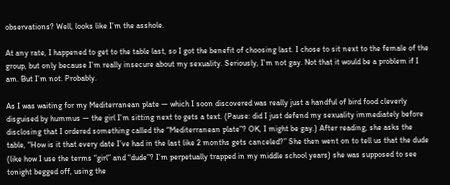observations? Well, looks like I’m the asshole.

At any rate, I happened to get to the table last, so I got the benefit of choosing last. I chose to sit next to the female of the group, but only because I’m really insecure about my sexuality. Seriously, I’m not gay. Not that it would be a problem if I am. But I’m not. Probably.

As I was waiting for my Mediterranean plate — which I soon discovered was really just a handful of bird food cleverly disguised by hummus — the girl I’m sitting next to gets a text. (Pause: did I just defend my sexuality immediately before disclosing that I ordered something called the “Mediterranean plate”? OK, I might be gay.) After reading, she asks the table, “How is it that every date I’ve had in the last like 2 months gets canceled?” She then went on to tell us that the dude (like how I use the terms “girl” and “dude”? I’m perpetually trapped in my middle school years) she was supposed to see tonight begged off, using the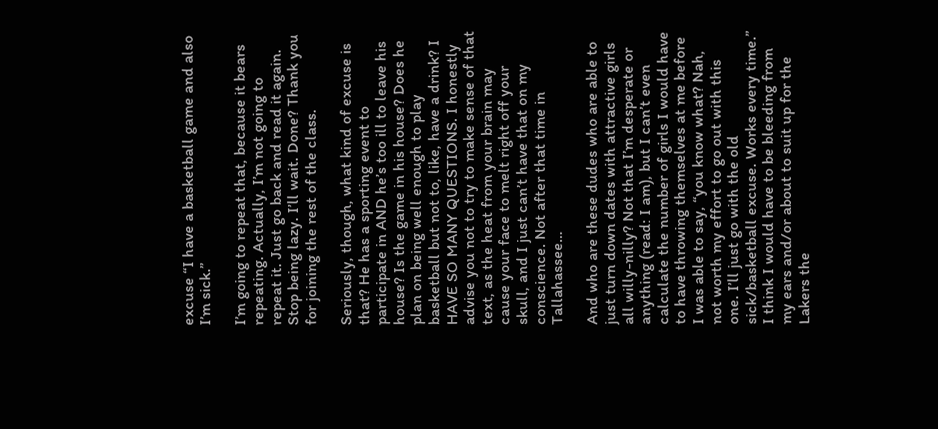excuse “I have a basketball game and also I’m sick.”

I’m going to repeat that, because it bears repeating. Actually, I’m not going to repeat it. Just go back and read it again. Stop being lazy. I’ll wait. Done? Thank you for joining the rest of the class.

Seriously, though, what kind of excuse is that? He has a sporting event to participate in AND he’s too ill to leave his house? Is the game in his house? Does he plan on being well enough to play basketball but not to, like, have a drink? I HAVE SO MANY QUESTIONS. I honestly advise you not to try to make sense of that text, as the heat from your brain may cause your face to melt right off your skull, and I just can’t have that on my conscience. Not after that time in Tallahassee…

And who are these dudes who are able to just turn down dates with attractive girls all willy-nilly? Not that I’m desperate or anything (read: I am), but I can’t even calculate the number of girls I would have to have throwing themselves at me before I was able to say, “you know what? Nah, not worth my effort to go out with this one. I’ll just go with the old sick/basketball excuse. Works every time.” I think I would have to be bleeding from my ears and/or about to suit up for the Lakers the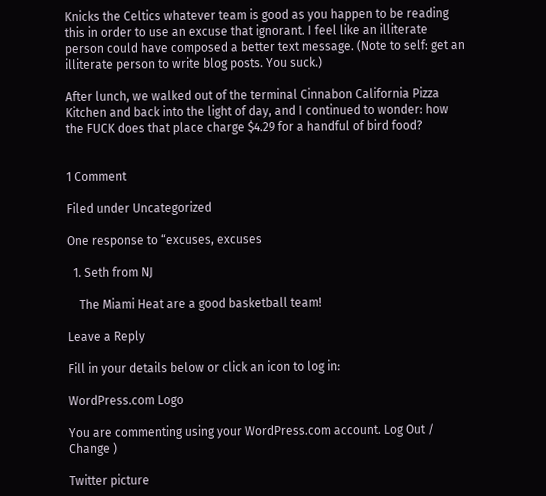Knicks the Celtics whatever team is good as you happen to be reading this in order to use an excuse that ignorant. I feel like an illiterate person could have composed a better text message. (Note to self: get an illiterate person to write blog posts. You suck.)

After lunch, we walked out of the terminal Cinnabon California Pizza Kitchen and back into the light of day, and I continued to wonder: how the FUCK does that place charge $4.29 for a handful of bird food?


1 Comment

Filed under Uncategorized

One response to “excuses, excuses

  1. Seth from NJ

    The Miami Heat are a good basketball team!

Leave a Reply

Fill in your details below or click an icon to log in:

WordPress.com Logo

You are commenting using your WordPress.com account. Log Out / Change )

Twitter picture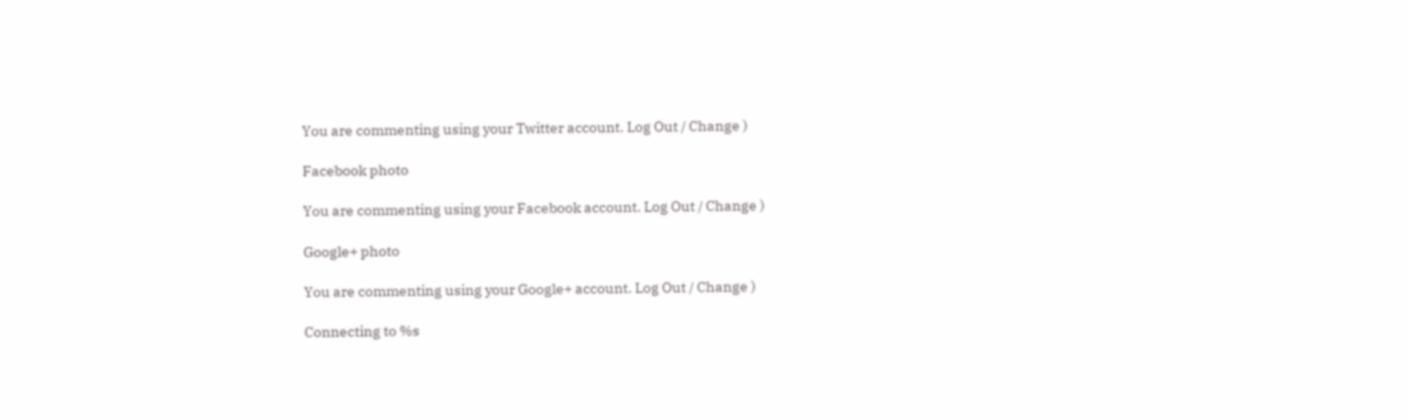You are commenting using your Twitter account. Log Out / Change )

Facebook photo

You are commenting using your Facebook account. Log Out / Change )

Google+ photo

You are commenting using your Google+ account. Log Out / Change )

Connecting to %s